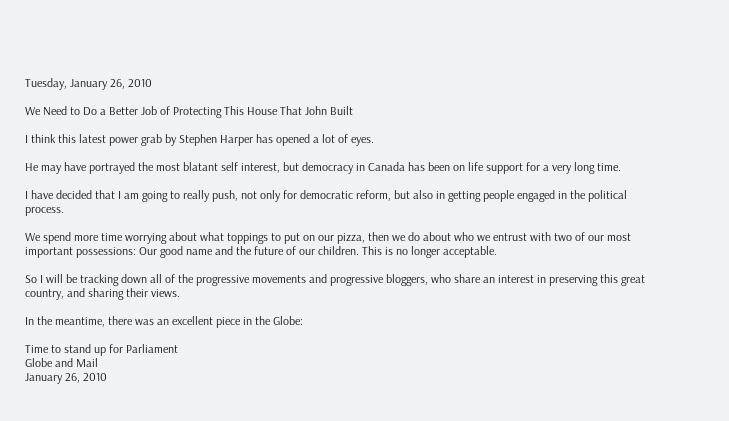Tuesday, January 26, 2010

We Need to Do a Better Job of Protecting This House That John Built

I think this latest power grab by Stephen Harper has opened a lot of eyes.

He may have portrayed the most blatant self interest, but democracy in Canada has been on life support for a very long time.

I have decided that I am going to really push, not only for democratic reform, but also in getting people engaged in the political process.

We spend more time worrying about what toppings to put on our pizza, then we do about who we entrust with two of our most important possessions: Our good name and the future of our children. This is no longer acceptable.

So I will be tracking down all of the progressive movements and progressive bloggers, who share an interest in preserving this great country, and sharing their views.

In the meantime, there was an excellent piece in the Globe:

Time to stand up for Parliament
Globe and Mail
January 26, 2010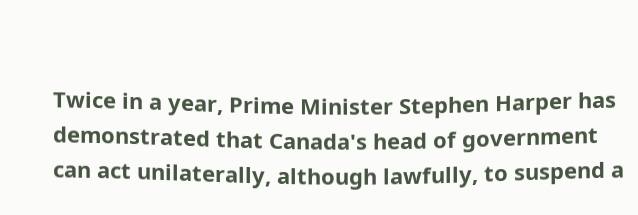Twice in a year, Prime Minister Stephen Harper has demonstrated that Canada's head of government can act unilaterally, although lawfully, to suspend a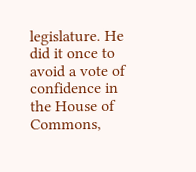legislature. He did it once to avoid a vote of confidence in the House of Commons,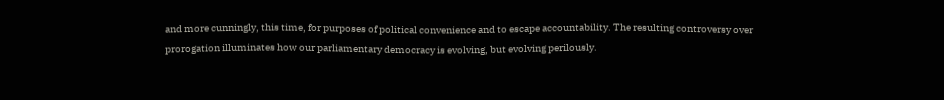and more cunningly, this time, for purposes of political convenience and to escape accountability. The resulting controversy over prorogation illuminates how our parliamentary democracy is evolving, but evolving perilously.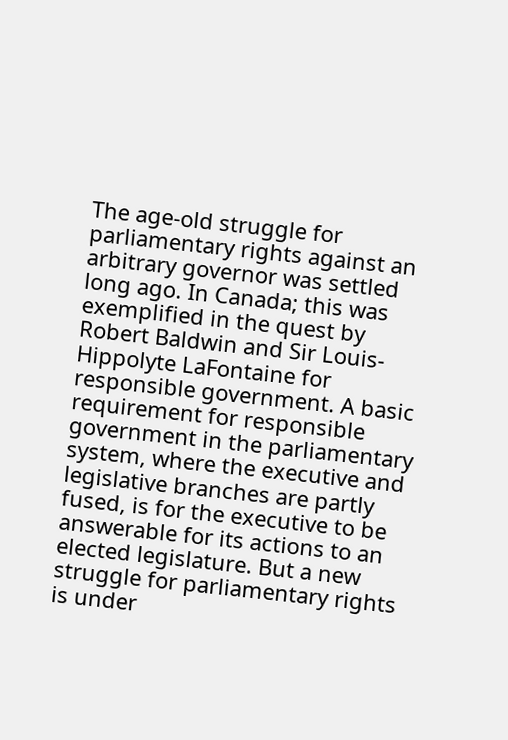The age-old struggle for parliamentary rights against an arbitrary governor was settled long ago. In Canada; this was exemplified in the quest by Robert Baldwin and Sir Louis-Hippolyte LaFontaine for responsible government. A basic requirement for responsible government in the parliamentary system, where the executive and legislative branches are partly fused, is for the executive to be answerable for its actions to an elected legislature. But a new struggle for parliamentary rights is under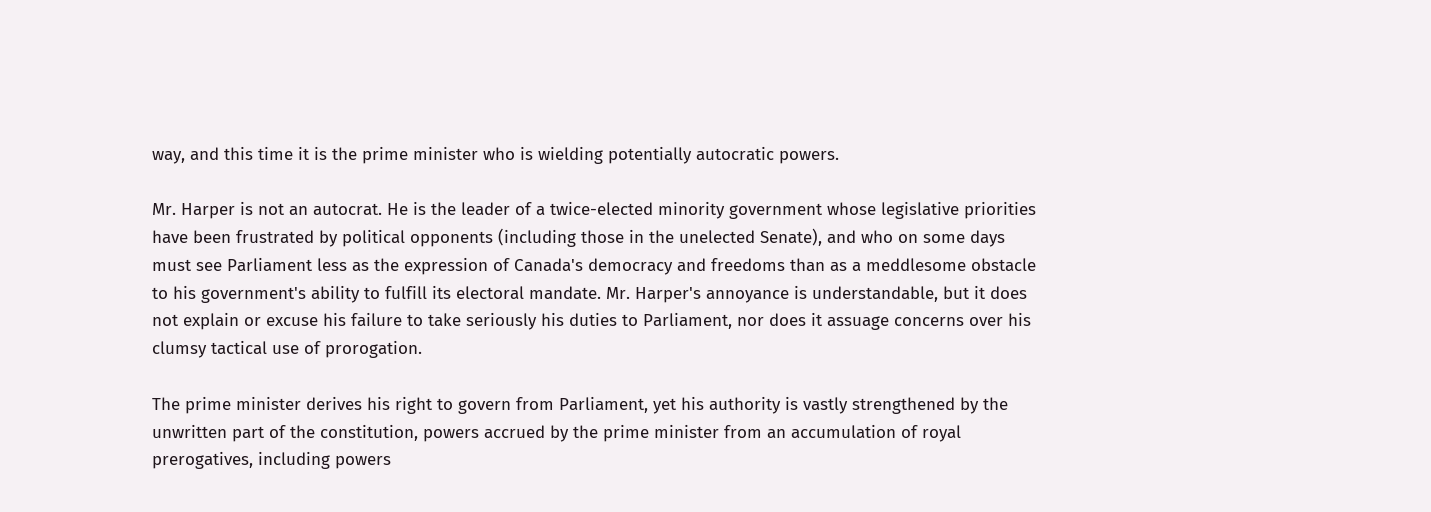way, and this time it is the prime minister who is wielding potentially autocratic powers.

Mr. Harper is not an autocrat. He is the leader of a twice-elected minority government whose legislative priorities have been frustrated by political opponents (including those in the unelected Senate), and who on some days must see Parliament less as the expression of Canada's democracy and freedoms than as a meddlesome obstacle to his government's ability to fulfill its electoral mandate. Mr. Harper's annoyance is understandable, but it does not explain or excuse his failure to take seriously his duties to Parliament, nor does it assuage concerns over his clumsy tactical use of prorogation.

The prime minister derives his right to govern from Parliament, yet his authority is vastly strengthened by the unwritten part of the constitution, powers accrued by the prime minister from an accumulation of royal prerogatives, including powers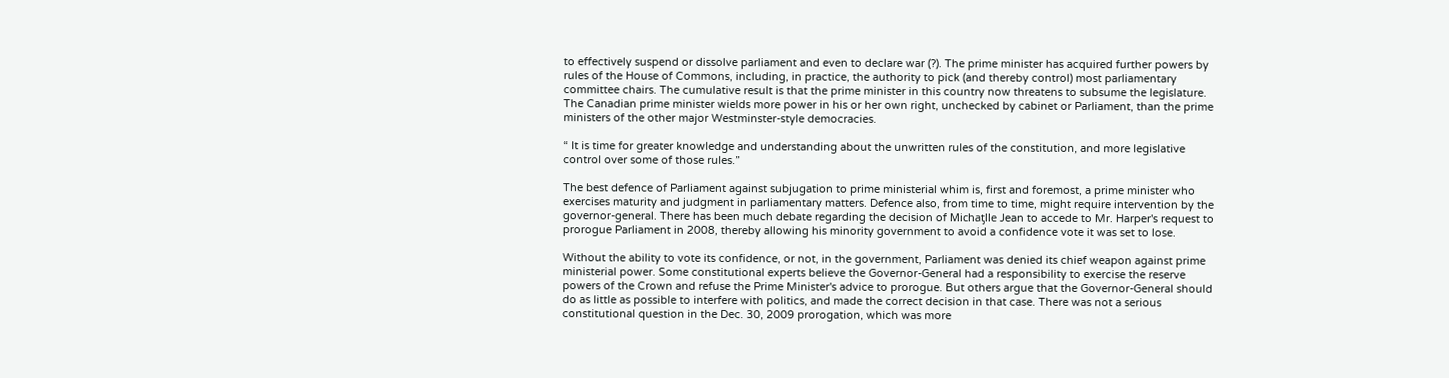to effectively suspend or dissolve parliament and even to declare war (?). The prime minister has acquired further powers by rules of the House of Commons, including, in practice, the authority to pick (and thereby control) most parliamentary committee chairs. The cumulative result is that the prime minister in this country now threatens to subsume the legislature. The Canadian prime minister wields more power in his or her own right, unchecked by cabinet or Parliament, than the prime ministers of the other major Westminster-style democracies.

“ It is time for greater knowledge and understanding about the unwritten rules of the constitution, and more legislative control over some of those rules.”

The best defence of Parliament against subjugation to prime ministerial whim is, first and foremost, a prime minister who exercises maturity and judgment in parliamentary matters. Defence also, from time to time, might require intervention by the governor-general. There has been much debate regarding the decision of Michaƫlle Jean to accede to Mr. Harper's request to prorogue Parliament in 2008, thereby allowing his minority government to avoid a confidence vote it was set to lose.

Without the ability to vote its confidence, or not, in the government, Parliament was denied its chief weapon against prime ministerial power. Some constitutional experts believe the Governor-General had a responsibility to exercise the reserve powers of the Crown and refuse the Prime Minister's advice to prorogue. But others argue that the Governor-General should do as little as possible to interfere with politics, and made the correct decision in that case. There was not a serious constitutional question in the Dec. 30, 2009 prorogation, which was more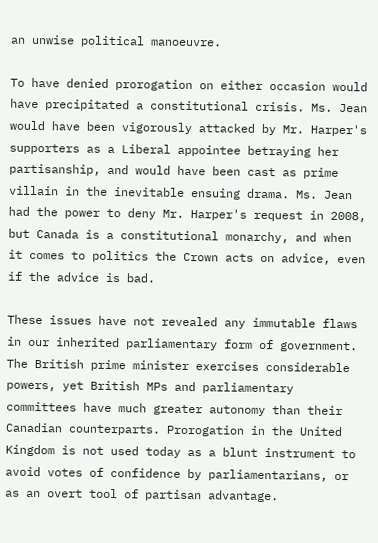an unwise political manoeuvre.

To have denied prorogation on either occasion would have precipitated a constitutional crisis. Ms. Jean would have been vigorously attacked by Mr. Harper's supporters as a Liberal appointee betraying her partisanship, and would have been cast as prime villain in the inevitable ensuing drama. Ms. Jean had the power to deny Mr. Harper's request in 2008, but Canada is a constitutional monarchy, and when it comes to politics the Crown acts on advice, even if the advice is bad.

These issues have not revealed any immutable flaws in our inherited parliamentary form of government. The British prime minister exercises considerable powers, yet British MPs and parliamentary committees have much greater autonomy than their Canadian counterparts. Prorogation in the United Kingdom is not used today as a blunt instrument to avoid votes of confidence by parliamentarians, or as an overt tool of partisan advantage.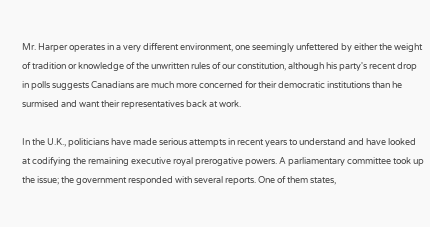Mr. Harper operates in a very different environment, one seemingly unfettered by either the weight of tradition or knowledge of the unwritten rules of our constitution, although his party's recent drop in polls suggests Canadians are much more concerned for their democratic institutions than he surmised and want their representatives back at work.

In the U.K., politicians have made serious attempts in recent years to understand and have looked at codifying the remaining executive royal prerogative powers. A parliamentary committee took up the issue; the government responded with several reports. One of them states,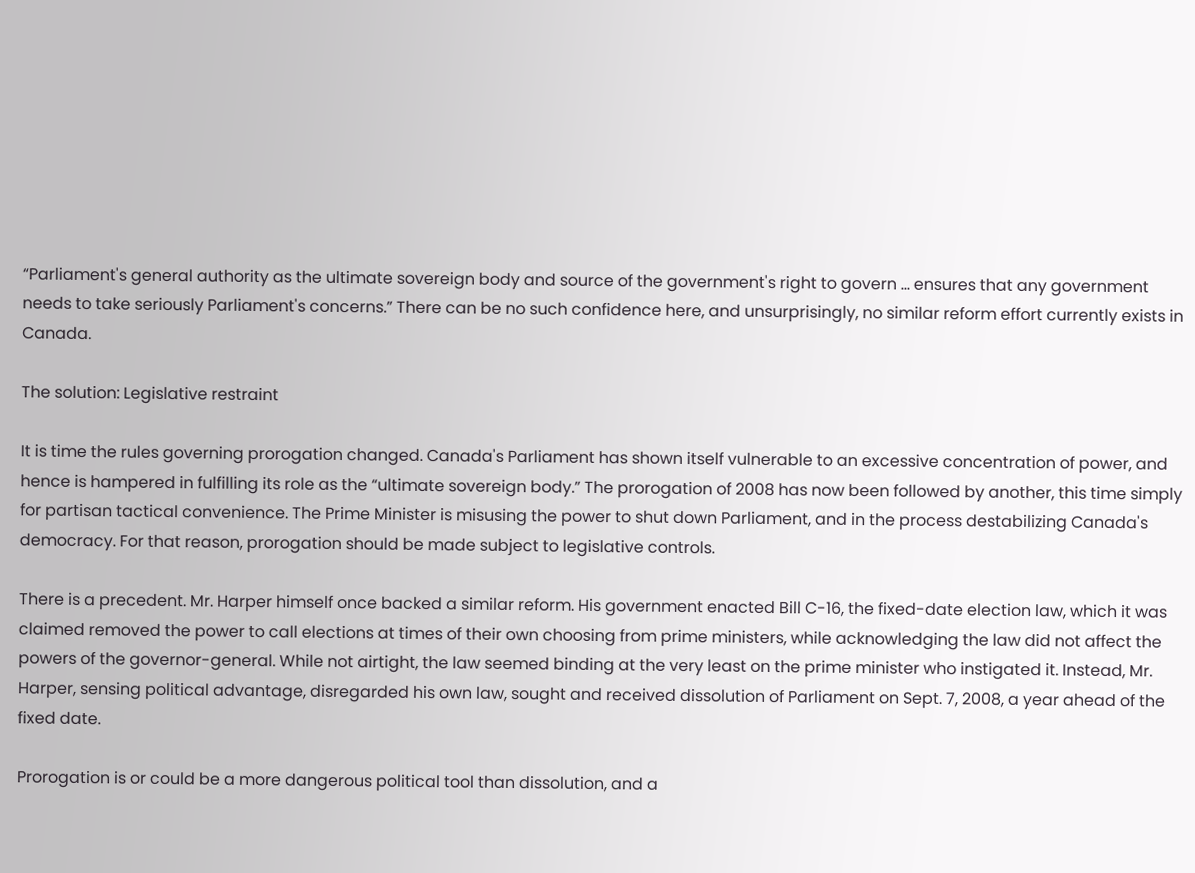“Parliament's general authority as the ultimate sovereign body and source of the government's right to govern ... ensures that any government needs to take seriously Parliament's concerns.” There can be no such confidence here, and unsurprisingly, no similar reform effort currently exists in Canada.

The solution: Legislative restraint

It is time the rules governing prorogation changed. Canada's Parliament has shown itself vulnerable to an excessive concentration of power, and hence is hampered in fulfilling its role as the “ultimate sovereign body.” The prorogation of 2008 has now been followed by another, this time simply for partisan tactical convenience. The Prime Minister is misusing the power to shut down Parliament, and in the process destabilizing Canada's democracy. For that reason, prorogation should be made subject to legislative controls.

There is a precedent. Mr. Harper himself once backed a similar reform. His government enacted Bill C-16, the fixed-date election law, which it was claimed removed the power to call elections at times of their own choosing from prime ministers, while acknowledging the law did not affect the powers of the governor-general. While not airtight, the law seemed binding at the very least on the prime minister who instigated it. Instead, Mr. Harper, sensing political advantage, disregarded his own law, sought and received dissolution of Parliament on Sept. 7, 2008, a year ahead of the fixed date.

Prorogation is or could be a more dangerous political tool than dissolution, and a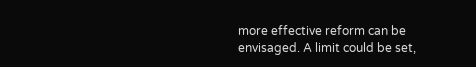more effective reform can be envisaged. A limit could be set,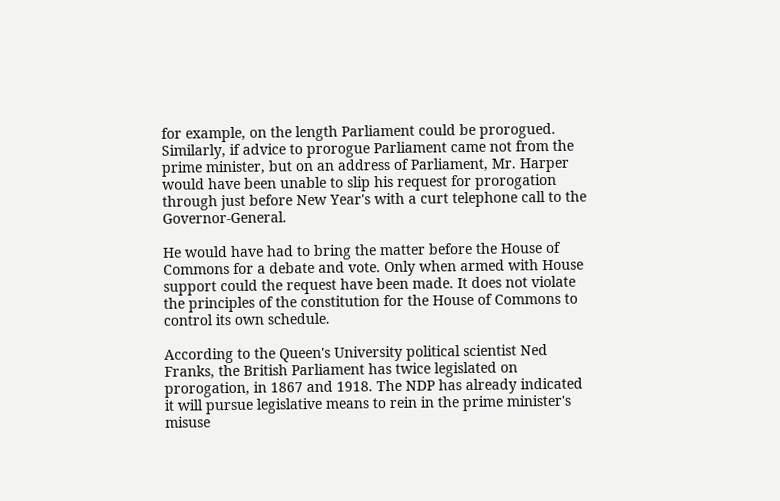for example, on the length Parliament could be prorogued. Similarly, if advice to prorogue Parliament came not from the prime minister, but on an address of Parliament, Mr. Harper would have been unable to slip his request for prorogation through just before New Year's with a curt telephone call to the Governor-General.

He would have had to bring the matter before the House of Commons for a debate and vote. Only when armed with House support could the request have been made. It does not violate the principles of the constitution for the House of Commons to control its own schedule.

According to the Queen's University political scientist Ned Franks, the British Parliament has twice legislated on prorogation, in 1867 and 1918. The NDP has already indicated it will pursue legislative means to rein in the prime minister's misuse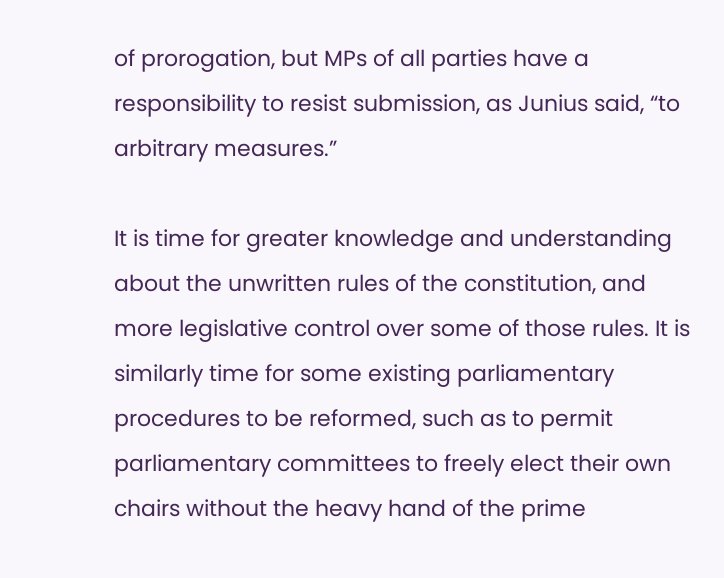of prorogation, but MPs of all parties have a responsibility to resist submission, as Junius said, “to arbitrary measures.”

It is time for greater knowledge and understanding about the unwritten rules of the constitution, and more legislative control over some of those rules. It is similarly time for some existing parliamentary procedures to be reformed, such as to permit parliamentary committees to freely elect their own chairs without the heavy hand of the prime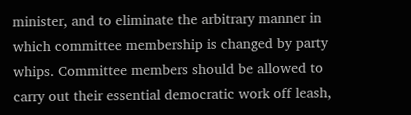minister, and to eliminate the arbitrary manner in which committee membership is changed by party whips. Committee members should be allowed to carry out their essential democratic work off leash,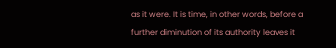as it were. It is time, in other words, before a further diminution of its authority leaves it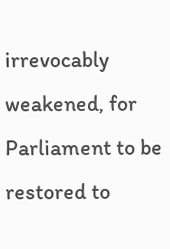irrevocably weakened, for Parliament to be restored to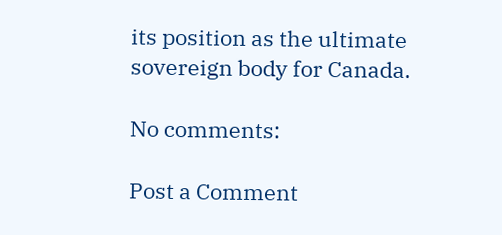its position as the ultimate sovereign body for Canada.

No comments:

Post a Comment